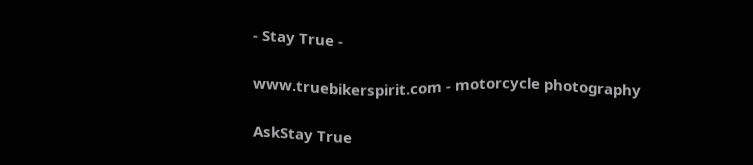- Stay True -

www.truebikerspirit.com - motorcycle photography

AskStay True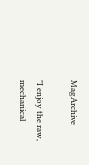MagArchive

"I enjoy the raw, mechanical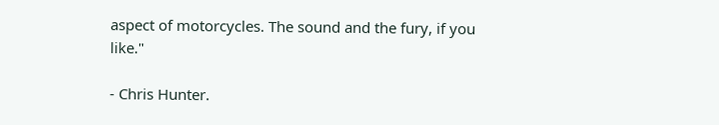aspect of motorcycles. The sound and the fury, if you like."

- Chris Hunter.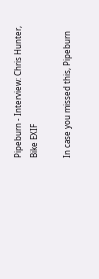Pipeburn - Interview: Chris Hunter, Bike EXIF

In case you missed this, Pipeburn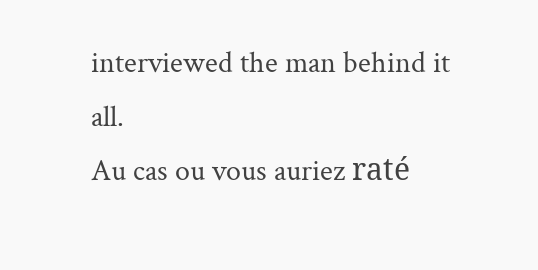interviewed the man behind it all.
Au cas ou vous auriez raté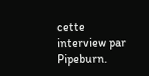cette interview par Pipeburn.